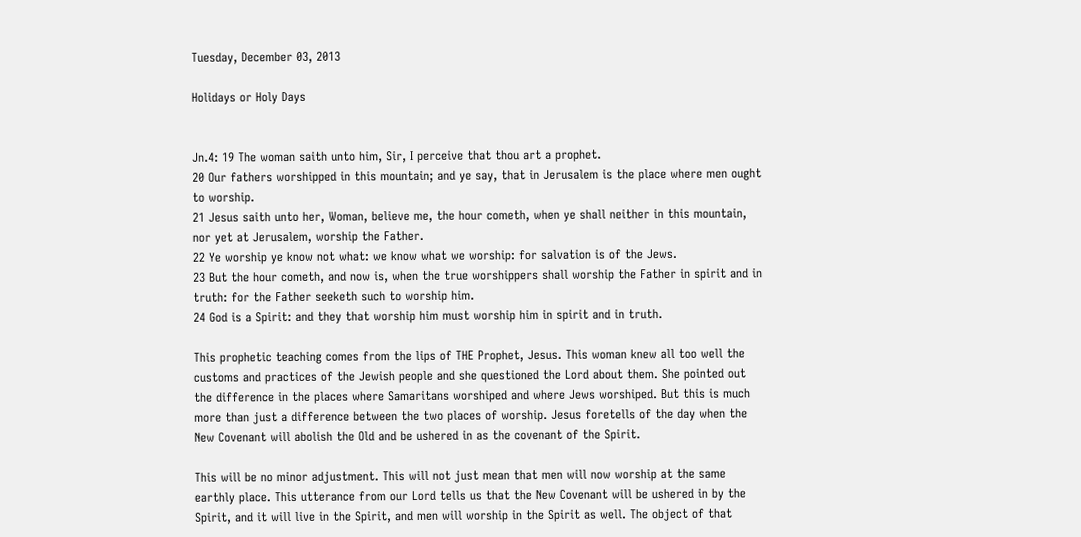Tuesday, December 03, 2013

Holidays or Holy Days


Jn.4: 19 The woman saith unto him, Sir, I perceive that thou art a prophet.
20 Our fathers worshipped in this mountain; and ye say, that in Jerusalem is the place where men ought to worship.
21 Jesus saith unto her, Woman, believe me, the hour cometh, when ye shall neither in this mountain, nor yet at Jerusalem, worship the Father.
22 Ye worship ye know not what: we know what we worship: for salvation is of the Jews.
23 But the hour cometh, and now is, when the true worshippers shall worship the Father in spirit and in truth: for the Father seeketh such to worship him.
24 God is a Spirit: and they that worship him must worship him in spirit and in truth.

This prophetic teaching comes from the lips of THE Prophet, Jesus. This woman knew all too well the customs and practices of the Jewish people and she questioned the Lord about them. She pointed out the difference in the places where Samaritans worshiped and where Jews worshiped. But this is much more than just a difference between the two places of worship. Jesus foretells of the day when the New Covenant will abolish the Old and be ushered in as the covenant of the Spirit.

This will be no minor adjustment. This will not just mean that men will now worship at the same earthly place. This utterance from our Lord tells us that the New Covenant will be ushered in by the Spirit, and it will live in the Spirit, and men will worship in the Spirit as well. The object of that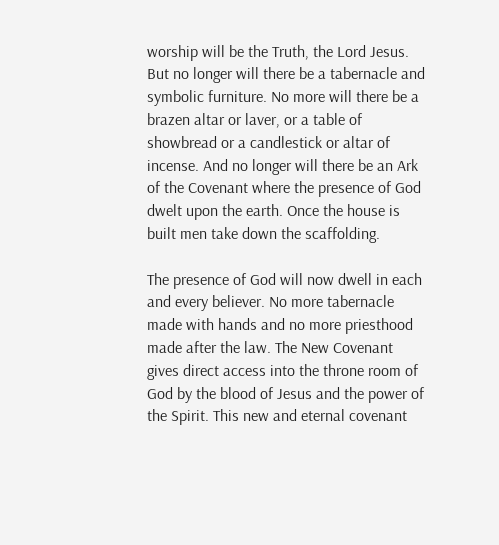worship will be the Truth, the Lord Jesus. But no longer will there be a tabernacle and symbolic furniture. No more will there be a brazen altar or laver, or a table of showbread or a candlestick or altar of incense. And no longer will there be an Ark of the Covenant where the presence of God dwelt upon the earth. Once the house is built men take down the scaffolding.

The presence of God will now dwell in each and every believer. No more tabernacle made with hands and no more priesthood made after the law. The New Covenant gives direct access into the throne room of God by the blood of Jesus and the power of the Spirit. This new and eternal covenant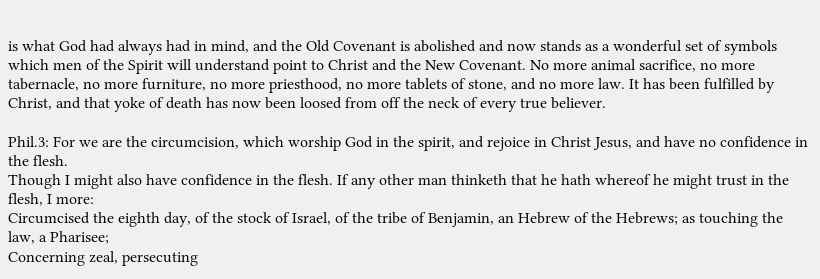is what God had always had in mind, and the Old Covenant is abolished and now stands as a wonderful set of symbols which men of the Spirit will understand point to Christ and the New Covenant. No more animal sacrifice, no more tabernacle, no more furniture, no more priesthood, no more tablets of stone, and no more law. It has been fulfilled by Christ, and that yoke of death has now been loosed from off the neck of every true believer.

Phil.3: For we are the circumcision, which worship God in the spirit, and rejoice in Christ Jesus, and have no confidence in the flesh.
Though I might also have confidence in the flesh. If any other man thinketh that he hath whereof he might trust in the flesh, I more:
Circumcised the eighth day, of the stock of Israel, of the tribe of Benjamin, an Hebrew of the Hebrews; as touching the law, a Pharisee;
Concerning zeal, persecuting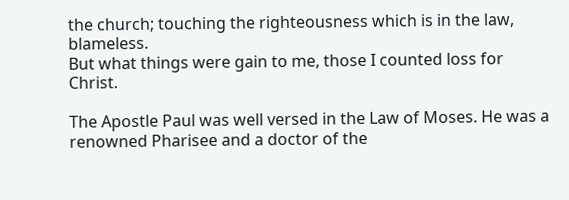the church; touching the righteousness which is in the law, blameless.
But what things were gain to me, those I counted loss for Christ.

The Apostle Paul was well versed in the Law of Moses. He was a renowned Pharisee and a doctor of the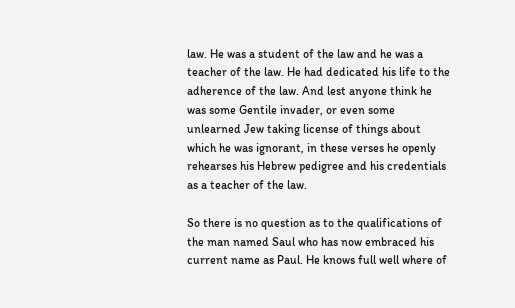law. He was a student of the law and he was a teacher of the law. He had dedicated his life to the adherence of the law. And lest anyone think he was some Gentile invader, or even some unlearned Jew taking license of things about which he was ignorant, in these verses he openly rehearses his Hebrew pedigree and his credentials as a teacher of the law.

So there is no question as to the qualifications of the man named Saul who has now embraced his current name as Paul. He knows full well where of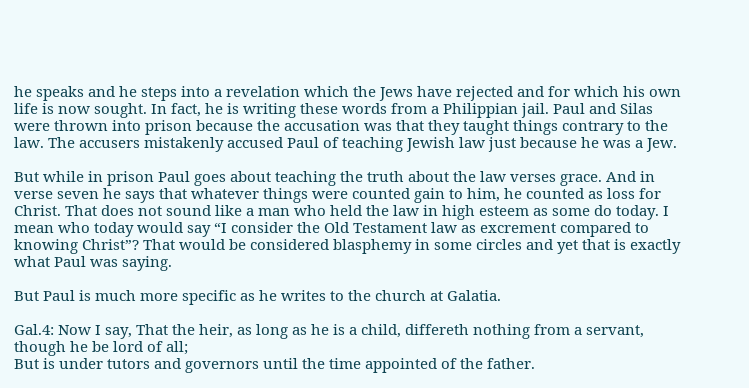he speaks and he steps into a revelation which the Jews have rejected and for which his own life is now sought. In fact, he is writing these words from a Philippian jail. Paul and Silas were thrown into prison because the accusation was that they taught things contrary to the law. The accusers mistakenly accused Paul of teaching Jewish law just because he was a Jew.

But while in prison Paul goes about teaching the truth about the law verses grace. And in verse seven he says that whatever things were counted gain to him, he counted as loss for Christ. That does not sound like a man who held the law in high esteem as some do today. I mean who today would say “I consider the Old Testament law as excrement compared to knowing Christ”? That would be considered blasphemy in some circles and yet that is exactly what Paul was saying.

But Paul is much more specific as he writes to the church at Galatia.

Gal.4: Now I say, That the heir, as long as he is a child, differeth nothing from a servant, though he be lord of all;
But is under tutors and governors until the time appointed of the father.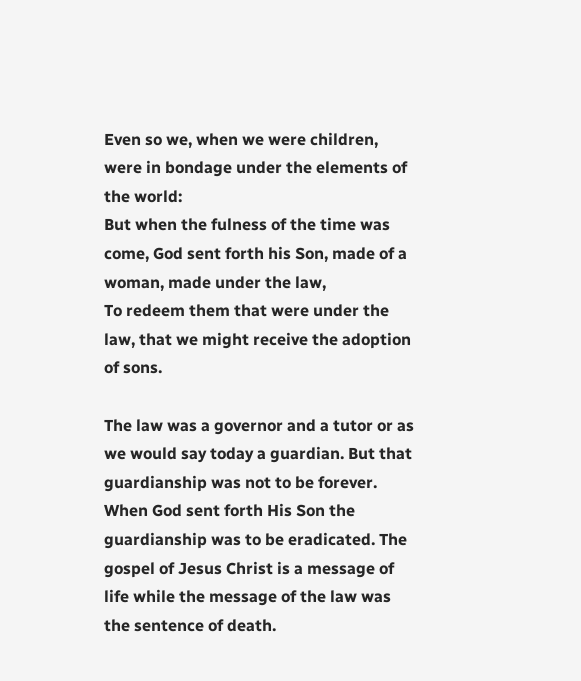Even so we, when we were children, were in bondage under the elements of the world:
But when the fulness of the time was come, God sent forth his Son, made of a woman, made under the law,
To redeem them that were under the law, that we might receive the adoption of sons.

The law was a governor and a tutor or as we would say today a guardian. But that guardianship was not to be forever. When God sent forth His Son the guardianship was to be eradicated. The gospel of Jesus Christ is a message of life while the message of the law was the sentence of death.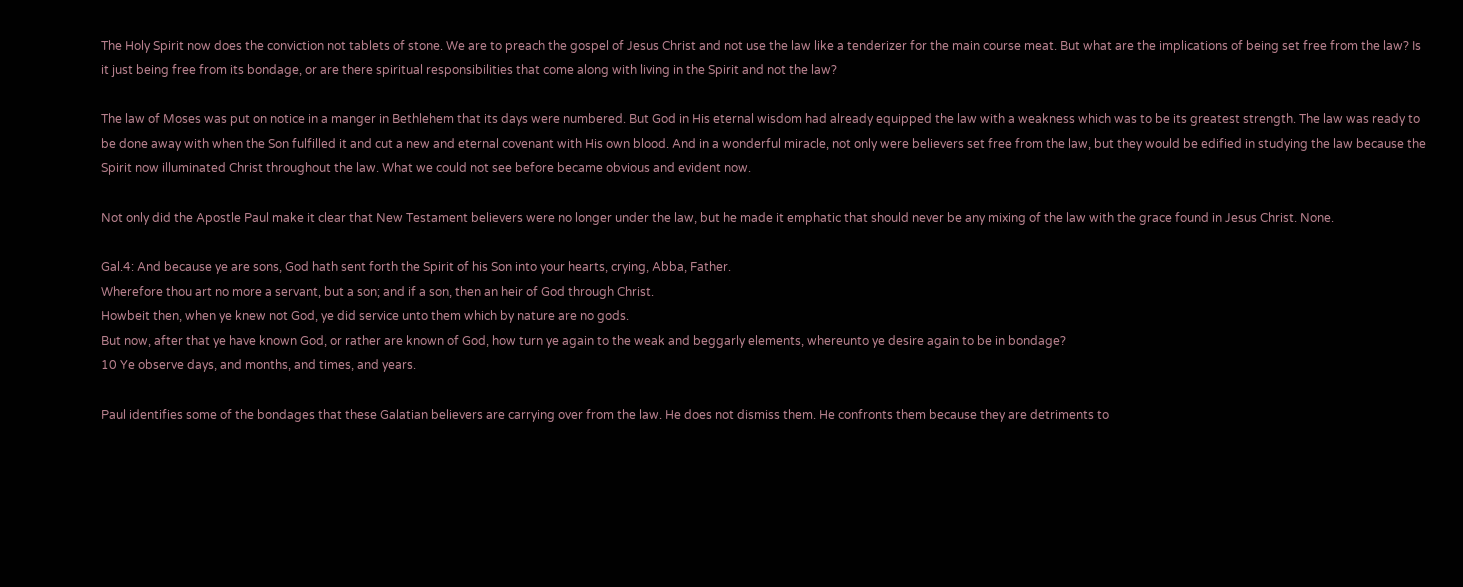The Holy Spirit now does the conviction not tablets of stone. We are to preach the gospel of Jesus Christ and not use the law like a tenderizer for the main course meat. But what are the implications of being set free from the law? Is it just being free from its bondage, or are there spiritual responsibilities that come along with living in the Spirit and not the law?

The law of Moses was put on notice in a manger in Bethlehem that its days were numbered. But God in His eternal wisdom had already equipped the law with a weakness which was to be its greatest strength. The law was ready to be done away with when the Son fulfilled it and cut a new and eternal covenant with His own blood. And in a wonderful miracle, not only were believers set free from the law, but they would be edified in studying the law because the Spirit now illuminated Christ throughout the law. What we could not see before became obvious and evident now.

Not only did the Apostle Paul make it clear that New Testament believers were no longer under the law, but he made it emphatic that should never be any mixing of the law with the grace found in Jesus Christ. None.

Gal.4: And because ye are sons, God hath sent forth the Spirit of his Son into your hearts, crying, Abba, Father.
Wherefore thou art no more a servant, but a son; and if a son, then an heir of God through Christ.
Howbeit then, when ye knew not God, ye did service unto them which by nature are no gods.
But now, after that ye have known God, or rather are known of God, how turn ye again to the weak and beggarly elements, whereunto ye desire again to be in bondage?
10 Ye observe days, and months, and times, and years.

Paul identifies some of the bondages that these Galatian believers are carrying over from the law. He does not dismiss them. He confronts them because they are detriments to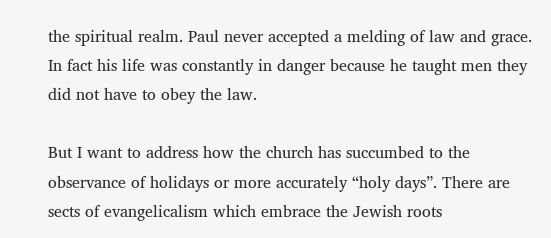the spiritual realm. Paul never accepted a melding of law and grace. In fact his life was constantly in danger because he taught men they did not have to obey the law.

But I want to address how the church has succumbed to the observance of holidays or more accurately “holy days”. There are sects of evangelicalism which embrace the Jewish roots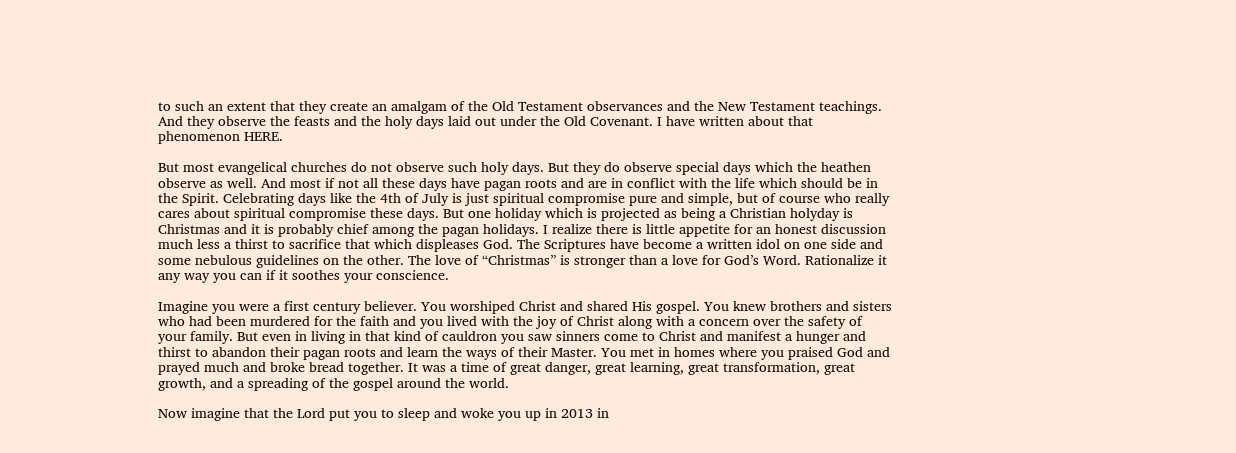to such an extent that they create an amalgam of the Old Testament observances and the New Testament teachings. And they observe the feasts and the holy days laid out under the Old Covenant. I have written about that phenomenon HERE.

But most evangelical churches do not observe such holy days. But they do observe special days which the heathen observe as well. And most if not all these days have pagan roots and are in conflict with the life which should be in the Spirit. Celebrating days like the 4th of July is just spiritual compromise pure and simple, but of course who really cares about spiritual compromise these days. But one holiday which is projected as being a Christian holyday is Christmas and it is probably chief among the pagan holidays. I realize there is little appetite for an honest discussion much less a thirst to sacrifice that which displeases God. The Scriptures have become a written idol on one side and some nebulous guidelines on the other. The love of “Christmas” is stronger than a love for God’s Word. Rationalize it any way you can if it soothes your conscience.

Imagine you were a first century believer. You worshiped Christ and shared His gospel. You knew brothers and sisters who had been murdered for the faith and you lived with the joy of Christ along with a concern over the safety of your family. But even in living in that kind of cauldron you saw sinners come to Christ and manifest a hunger and thirst to abandon their pagan roots and learn the ways of their Master. You met in homes where you praised God and prayed much and broke bread together. It was a time of great danger, great learning, great transformation, great growth, and a spreading of the gospel around the world.

Now imagine that the Lord put you to sleep and woke you up in 2013 in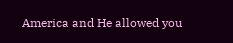America and He allowed you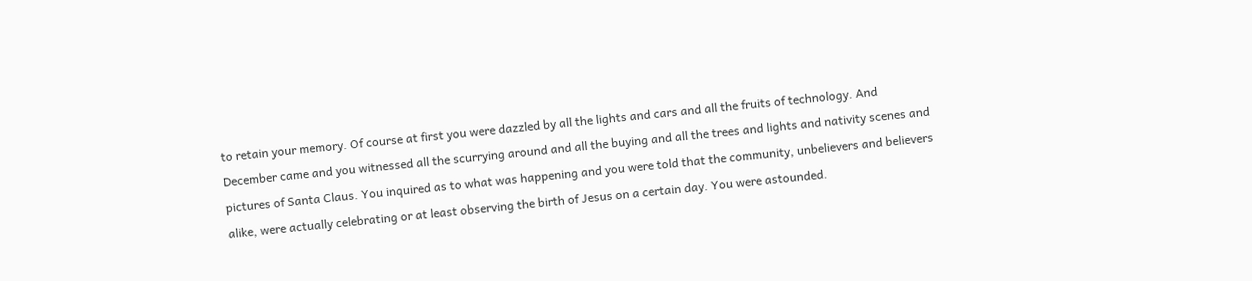to retain your memory. Of course at first you were dazzled by all the lights and cars and all the fruits of technology. And December came and you witnessed all the scurrying around and all the buying and all the trees and lights and nativity scenes and pictures of Santa Claus. You inquired as to what was happening and you were told that the community, unbelievers and believers alike, were actually celebrating or at least observing the birth of Jesus on a certain day. You were astounded.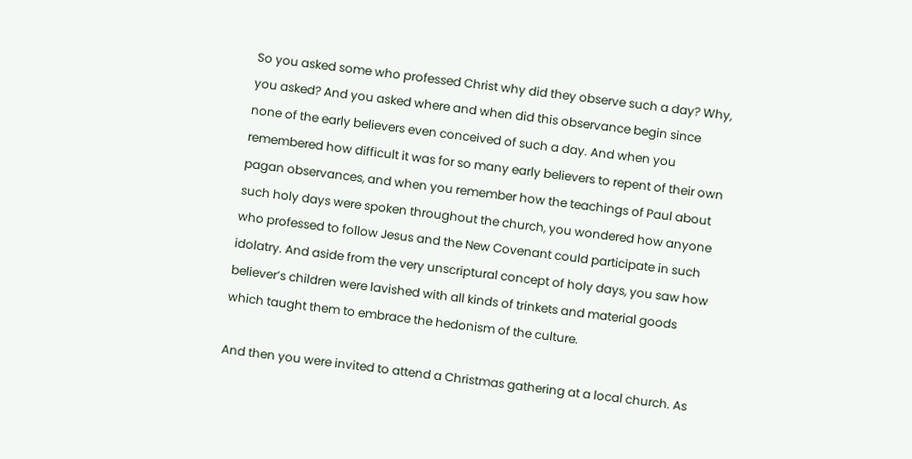So you asked some who professed Christ why did they observe such a day? Why, you asked? And you asked where and when did this observance begin since none of the early believers even conceived of such a day. And when you remembered how difficult it was for so many early believers to repent of their own pagan observances, and when you remember how the teachings of Paul about such holy days were spoken throughout the church, you wondered how anyone who professed to follow Jesus and the New Covenant could participate in such idolatry. And aside from the very unscriptural concept of holy days, you saw how believer’s children were lavished with all kinds of trinkets and material goods which taught them to embrace the hedonism of the culture.

And then you were invited to attend a Christmas gathering at a local church. As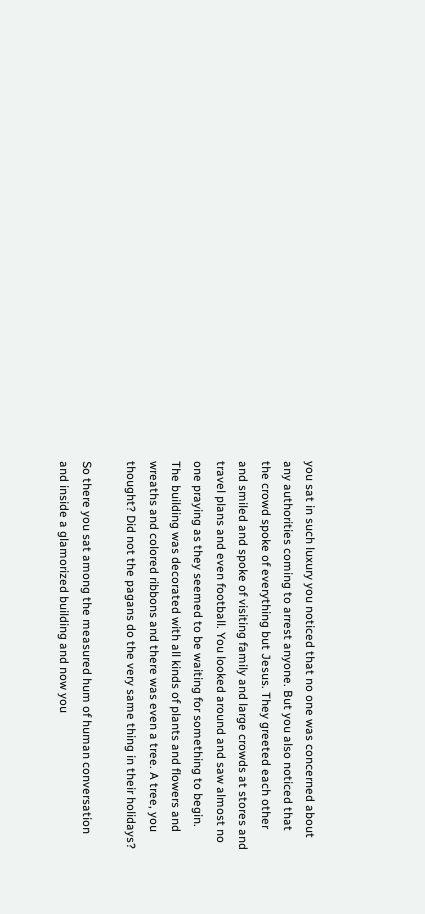you sat in such luxury you noticed that no one was concerned about any authorities coming to arrest anyone. But you also noticed that the crowd spoke of everything but Jesus. They greeted each other and smiled and spoke of visiting family and large crowds at stores and travel plans and even football. You looked around and saw almost no one praying as they seemed to be waiting for something to begin. The building was decorated with all kinds of plants and flowers and wreaths and colored ribbons and there was even a tree. A tree, you thought? Did not the pagans do the very same thing in their holidays?

So there you sat among the measured hum of human conversation and inside a glamorized building and now you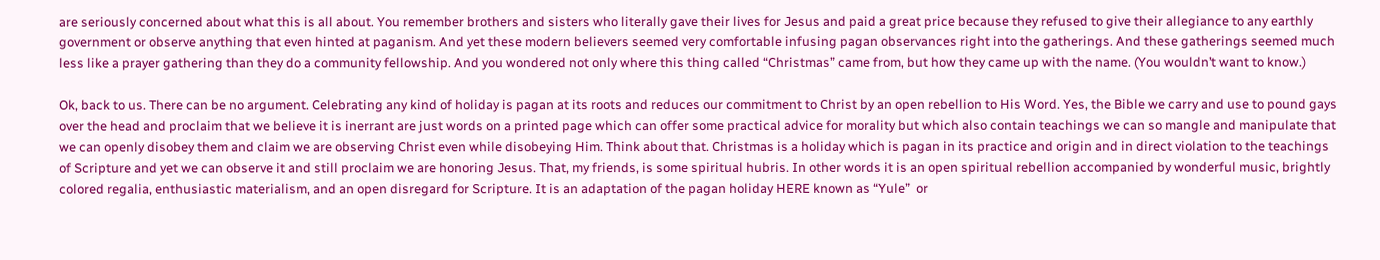are seriously concerned about what this is all about. You remember brothers and sisters who literally gave their lives for Jesus and paid a great price because they refused to give their allegiance to any earthly government or observe anything that even hinted at paganism. And yet these modern believers seemed very comfortable infusing pagan observances right into the gatherings. And these gatherings seemed much less like a prayer gathering than they do a community fellowship. And you wondered not only where this thing called “Christmas” came from, but how they came up with the name. (You wouldn’t want to know.)

Ok, back to us. There can be no argument. Celebrating any kind of holiday is pagan at its roots and reduces our commitment to Christ by an open rebellion to His Word. Yes, the Bible we carry and use to pound gays over the head and proclaim that we believe it is inerrant are just words on a printed page which can offer some practical advice for morality but which also contain teachings we can so mangle and manipulate that we can openly disobey them and claim we are observing Christ even while disobeying Him. Think about that. Christmas is a holiday which is pagan in its practice and origin and in direct violation to the teachings of Scripture and yet we can observe it and still proclaim we are honoring Jesus. That, my friends, is some spiritual hubris. In other words it is an open spiritual rebellion accompanied by wonderful music, brightly colored regalia, enthusiastic materialism, and an open disregard for Scripture. It is an adaptation of the pagan holiday HERE known as “Yule”  or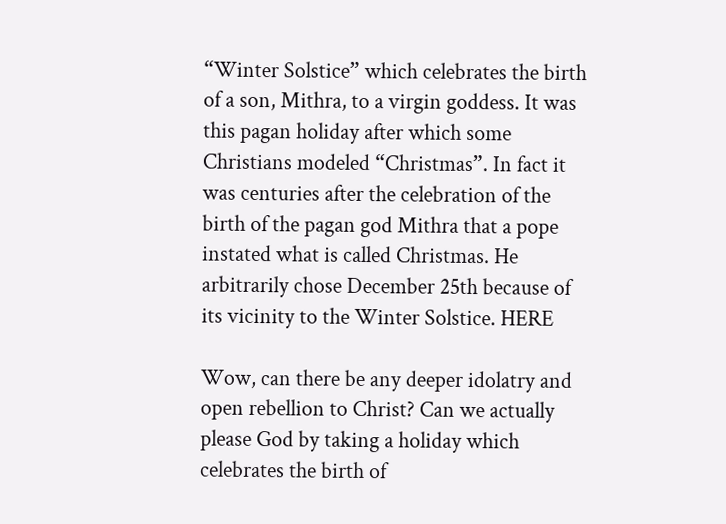“Winter Solstice” which celebrates the birth of a son, Mithra, to a virgin goddess. It was this pagan holiday after which some Christians modeled “Christmas”. In fact it was centuries after the celebration of the birth of the pagan god Mithra that a pope instated what is called Christmas. He arbitrarily chose December 25th because of its vicinity to the Winter Solstice. HERE

Wow, can there be any deeper idolatry and open rebellion to Christ? Can we actually please God by taking a holiday which celebrates the birth of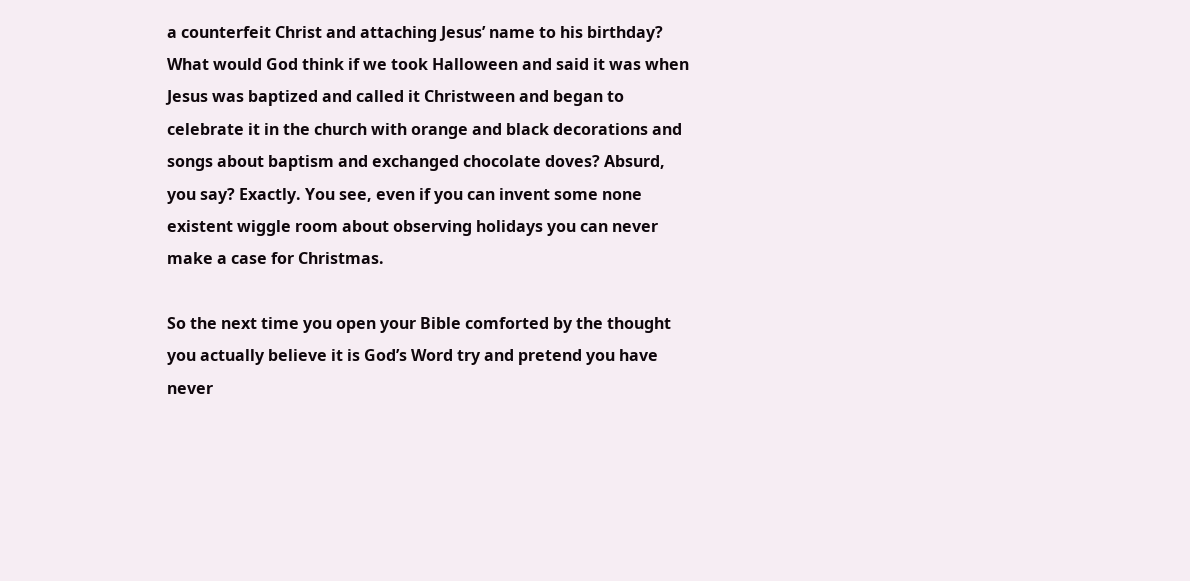a counterfeit Christ and attaching Jesus’ name to his birthday? What would God think if we took Halloween and said it was when Jesus was baptized and called it Christween and began to celebrate it in the church with orange and black decorations and songs about baptism and exchanged chocolate doves? Absurd, you say? Exactly. You see, even if you can invent some none existent wiggle room about observing holidays you can never make a case for Christmas.

So the next time you open your Bible comforted by the thought you actually believe it is God’s Word try and pretend you have never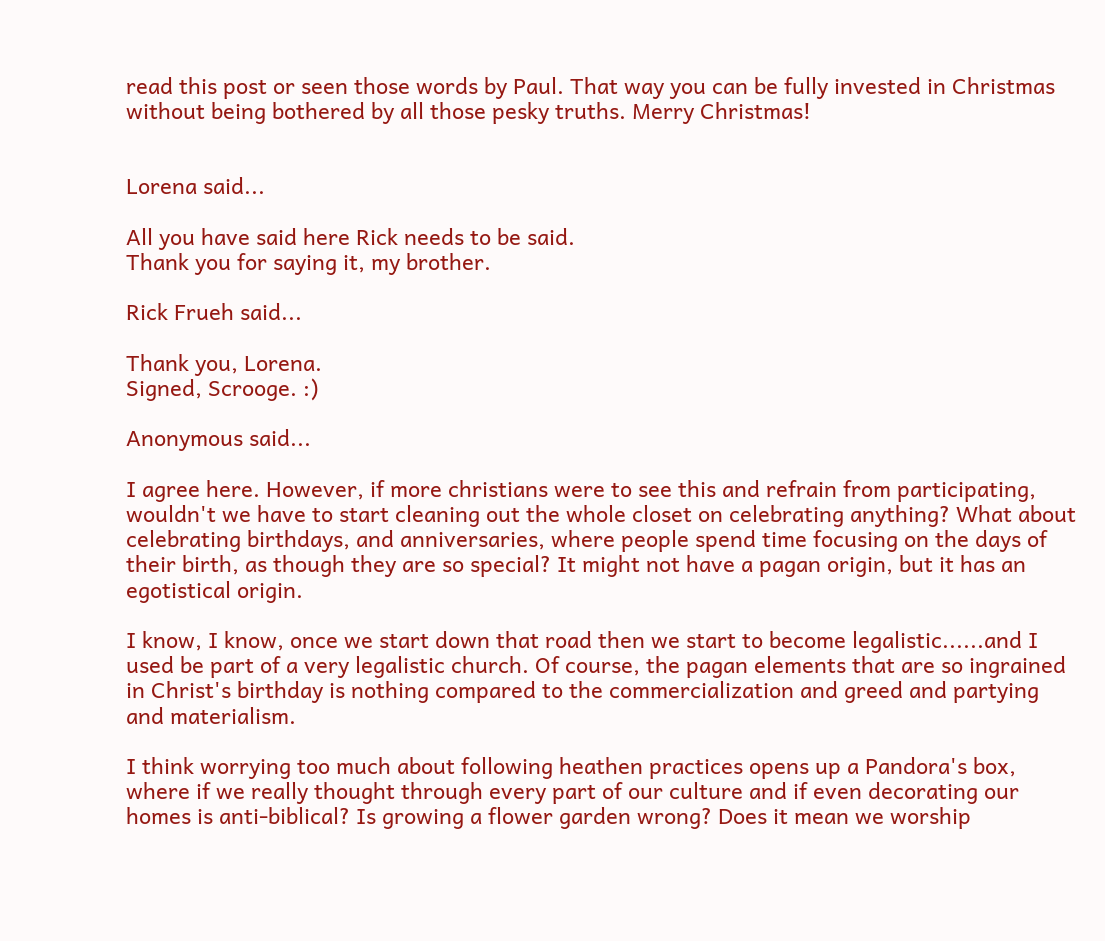read this post or seen those words by Paul. That way you can be fully invested in Christmas without being bothered by all those pesky truths. Merry Christmas!


Lorena said...

All you have said here Rick needs to be said.
Thank you for saying it, my brother.

Rick Frueh said...

Thank you, Lorena.
Signed, Scrooge. :)

Anonymous said...

I agree here. However, if more christians were to see this and refrain from participating, wouldn't we have to start cleaning out the whole closet on celebrating anything? What about celebrating birthdays, and anniversaries, where people spend time focusing on the days of their birth, as though they are so special? It might not have a pagan origin, but it has an egotistical origin.

I know, I know, once we start down that road then we start to become legalistic......and I used be part of a very legalistic church. Of course, the pagan elements that are so ingrained in Christ's birthday is nothing compared to the commercialization and greed and partying and materialism.

I think worrying too much about following heathen practices opens up a Pandora's box, where if we really thought through every part of our culture and if even decorating our homes is anti-biblical? Is growing a flower garden wrong? Does it mean we worship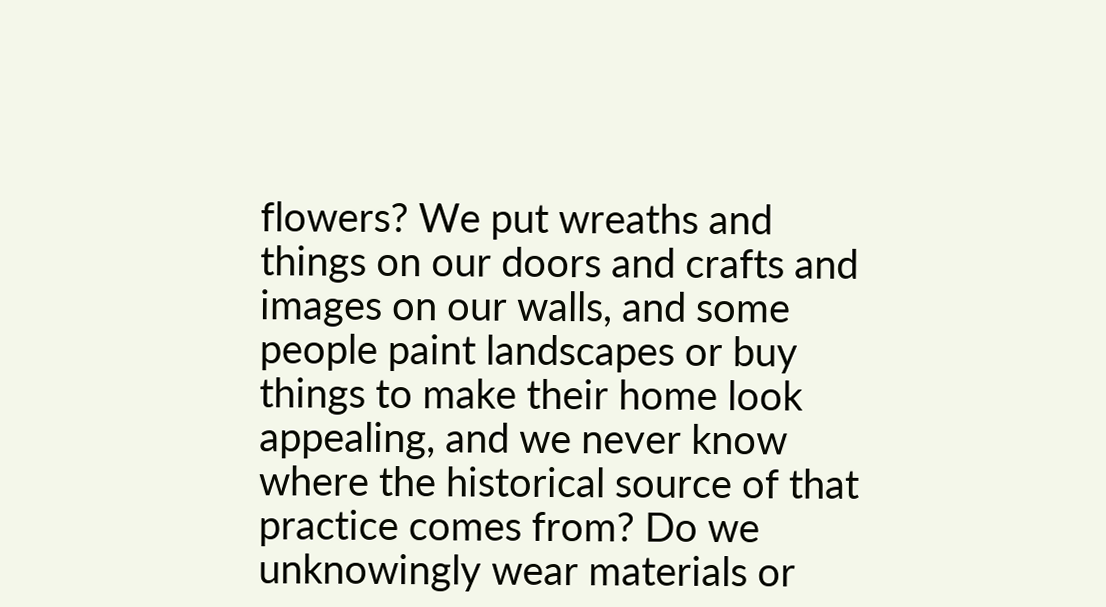flowers? We put wreaths and things on our doors and crafts and images on our walls, and some people paint landscapes or buy things to make their home look appealing, and we never know where the historical source of that practice comes from? Do we unknowingly wear materials or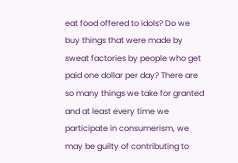eat food offered to idols? Do we buy things that were made by sweat factories by people who get paid one dollar per day? There are so many things we take for granted and at least every time we participate in consumerism, we may be guilty of contributing to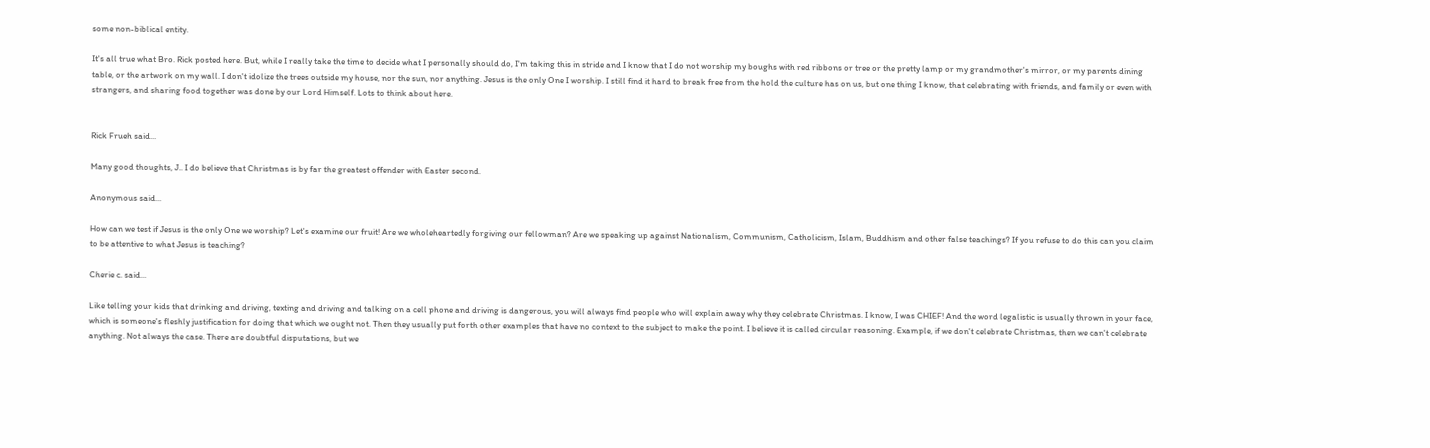some non-biblical entity.

It's all true what Bro. Rick posted here. But, while I really take the time to decide what I personally should do, I'm taking this in stride and I know that I do not worship my boughs with red ribbons or tree or the pretty lamp or my grandmother's mirror, or my parents dining table, or the artwork on my wall. I don't idolize the trees outside my house, nor the sun, nor anything. Jesus is the only One I worship. I still find it hard to break free from the hold the culture has on us, but one thing I know, that celebrating with friends, and family or even with strangers, and sharing food together was done by our Lord Himself. Lots to think about here.


Rick Frueh said...

Many good thoughts, J.. I do believe that Christmas is by far the greatest offender with Easter second.

Anonymous said...

How can we test if Jesus is the only One we worship? Let's examine our fruit! Are we wholeheartedly forgiving our fellowman? Are we speaking up against Nationalism, Communism, Catholicism, Islam, Buddhism and other false teachings? If you refuse to do this can you claim to be attentive to what Jesus is teaching?

Cherie c. said...

Like telling your kids that drinking and driving, texting and driving and talking on a cell phone and driving is dangerous, you will always find people who will explain away why they celebrate Christmas. I know, I was CHIEF! And the word legalistic is usually thrown in your face, which is someone's fleshly justification for doing that which we ought not. Then they usually put forth other examples that have no context to the subject to make the point. I believe it is called circular reasoning. Example, if we don't celebrate Christmas, then we can't celebrate anything. Not always the case. There are doubtful disputations, but we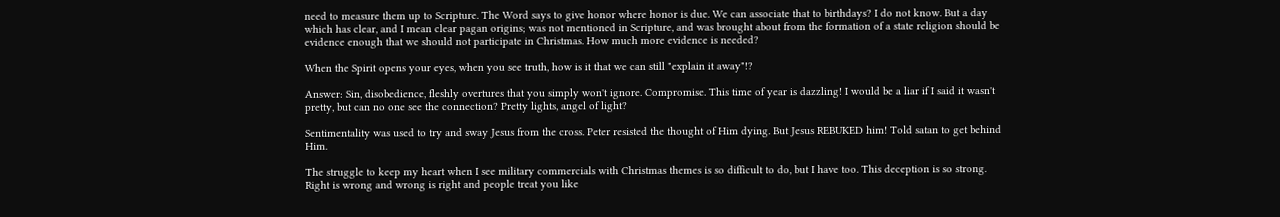need to measure them up to Scripture. The Word says to give honor where honor is due. We can associate that to birthdays? I do not know. But a day which has clear, and I mean clear pagan origins; was not mentioned in Scripture, and was brought about from the formation of a state religion should be evidence enough that we should not participate in Christmas. How much more evidence is needed?

When the Spirit opens your eyes, when you see truth, how is it that we can still "explain it away"!?

Answer: Sin, disobedience, fleshly overtures that you simply won't ignore. Compromise. This time of year is dazzling! I would be a liar if I said it wasn't pretty, but can no one see the connection? Pretty lights, angel of light?

Sentimentality was used to try and sway Jesus from the cross. Peter resisted the thought of Him dying. But Jesus REBUKED him! Told satan to get behind Him.

The struggle to keep my heart when I see military commercials with Christmas themes is so difficult to do, but I have too. This deception is so strong. Right is wrong and wrong is right and people treat you like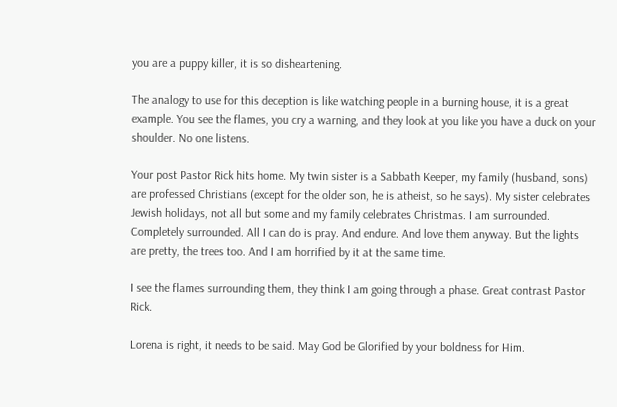you are a puppy killer, it is so disheartening.

The analogy to use for this deception is like watching people in a burning house, it is a great example. You see the flames, you cry a warning, and they look at you like you have a duck on your shoulder. No one listens.

Your post Pastor Rick hits home. My twin sister is a Sabbath Keeper, my family (husband, sons) are professed Christians (except for the older son, he is atheist, so he says). My sister celebrates Jewish holidays, not all but some and my family celebrates Christmas. I am surrounded. Completely surrounded. All I can do is pray. And endure. And love them anyway. But the lights are pretty, the trees too. And I am horrified by it at the same time.

I see the flames surrounding them, they think I am going through a phase. Great contrast Pastor Rick.

Lorena is right, it needs to be said. May God be Glorified by your boldness for Him.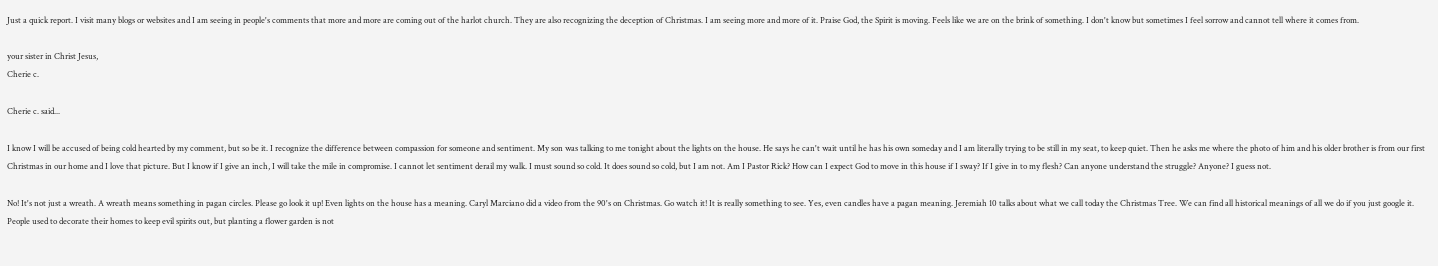Just a quick report. I visit many blogs or websites and I am seeing in people's comments that more and more are coming out of the harlot church. They are also recognizing the deception of Christmas. I am seeing more and more of it. Praise God, the Spirit is moving. Feels like we are on the brink of something. I don't know but sometimes I feel sorrow and cannot tell where it comes from.

your sister in Christ Jesus,
Cherie c.

Cherie c. said...

I know I will be accused of being cold hearted by my comment, but so be it. I recognize the difference between compassion for someone and sentiment. My son was talking to me tonight about the lights on the house. He says he can't wait until he has his own someday and I am literally trying to be still in my seat, to keep quiet. Then he asks me where the photo of him and his older brother is from our first Christmas in our home and I love that picture. But I know if I give an inch, I will take the mile in compromise. I cannot let sentiment derail my walk. I must sound so cold. It does sound so cold, but I am not. Am I Pastor Rick? How can I expect God to move in this house if I sway? If I give in to my flesh? Can anyone understand the struggle? Anyone? I guess not.

No! It's not just a wreath. A wreath means something in pagan circles. Please go look it up! Even lights on the house has a meaning. Caryl Marciano did a video from the 90's on Christmas. Go watch it! It is really something to see. Yes, even candles have a pagan meaning. Jeremiah 10 talks about what we call today the Christmas Tree. We can find all historical meanings of all we do if you just google it. People used to decorate their homes to keep evil spirits out, but planting a flower garden is not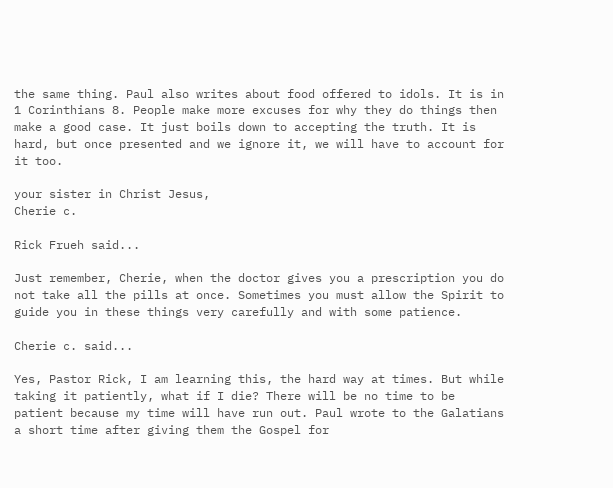the same thing. Paul also writes about food offered to idols. It is in 1 Corinthians 8. People make more excuses for why they do things then make a good case. It just boils down to accepting the truth. It is hard, but once presented and we ignore it, we will have to account for it too.

your sister in Christ Jesus,
Cherie c.

Rick Frueh said...

Just remember, Cherie, when the doctor gives you a prescription you do not take all the pills at once. Sometimes you must allow the Spirit to guide you in these things very carefully and with some patience.

Cherie c. said...

Yes, Pastor Rick, I am learning this, the hard way at times. But while taking it patiently, what if I die? There will be no time to be patient because my time will have run out. Paul wrote to the Galatians a short time after giving them the Gospel for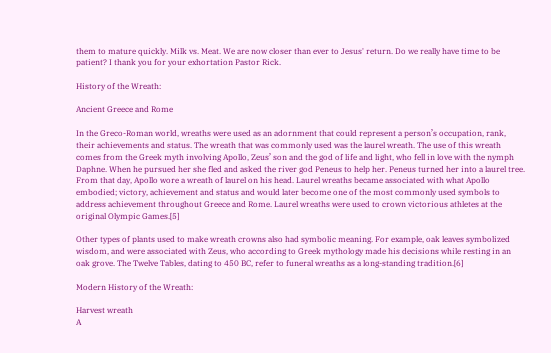them to mature quickly. Milk vs. Meat. We are now closer than ever to Jesus' return. Do we really have time to be patient? I thank you for your exhortation Pastor Rick.

History of the Wreath:

Ancient Greece and Rome

In the Greco-Roman world, wreaths were used as an adornment that could represent a person’s occupation, rank, their achievements and status. The wreath that was commonly used was the laurel wreath. The use of this wreath comes from the Greek myth involving Apollo, Zeus’ son and the god of life and light, who fell in love with the nymph Daphne. When he pursued her she fled and asked the river god Peneus to help her. Peneus turned her into a laurel tree. From that day, Apollo wore a wreath of laurel on his head. Laurel wreaths became associated with what Apollo embodied; victory, achievement and status and would later become one of the most commonly used symbols to address achievement throughout Greece and Rome. Laurel wreaths were used to crown victorious athletes at the original Olympic Games.[5]

Other types of plants used to make wreath crowns also had symbolic meaning. For example, oak leaves symbolized wisdom, and were associated with Zeus, who according to Greek mythology made his decisions while resting in an oak grove. The Twelve Tables, dating to 450 BC, refer to funeral wreaths as a long-standing tradition.[6]

Modern History of the Wreath:

Harvest wreath
A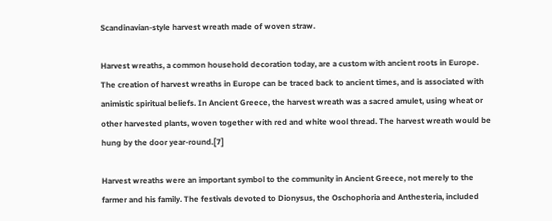Scandinavian-style harvest wreath made of woven straw.

Harvest wreaths, a common household decoration today, are a custom with ancient roots in Europe. The creation of harvest wreaths in Europe can be traced back to ancient times, and is associated with animistic spiritual beliefs. In Ancient Greece, the harvest wreath was a sacred amulet, using wheat or other harvested plants, woven together with red and white wool thread. The harvest wreath would be hung by the door year-round.[7]

Harvest wreaths were an important symbol to the community in Ancient Greece, not merely to the farmer and his family. The festivals devoted to Dionysus, the Oschophoria and Anthesteria, included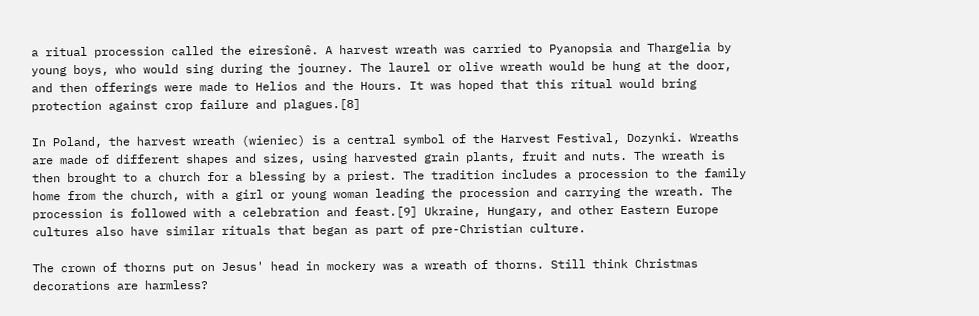a ritual procession called the eiresîonê. A harvest wreath was carried to Pyanopsia and Thargelia by young boys, who would sing during the journey. The laurel or olive wreath would be hung at the door, and then offerings were made to Helios and the Hours. It was hoped that this ritual would bring protection against crop failure and plagues.[8]

In Poland, the harvest wreath (wieniec) is a central symbol of the Harvest Festival, Dozynki. Wreaths are made of different shapes and sizes, using harvested grain plants, fruit and nuts. The wreath is then brought to a church for a blessing by a priest. The tradition includes a procession to the family home from the church, with a girl or young woman leading the procession and carrying the wreath. The procession is followed with a celebration and feast.[9] Ukraine, Hungary, and other Eastern Europe cultures also have similar rituals that began as part of pre-Christian culture.

The crown of thorns put on Jesus' head in mockery was a wreath of thorns. Still think Christmas decorations are harmless?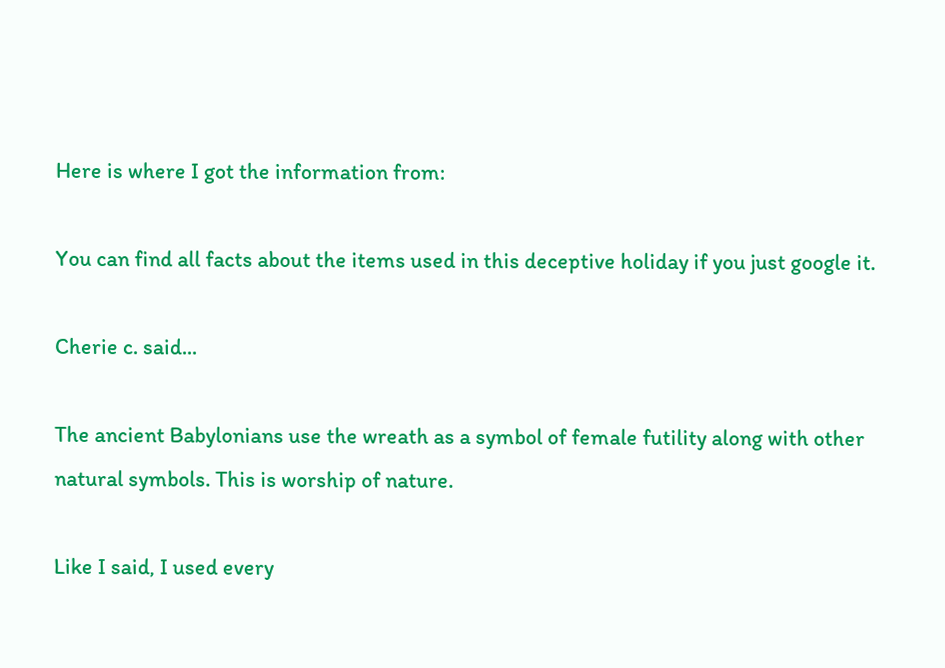Here is where I got the information from:

You can find all facts about the items used in this deceptive holiday if you just google it.

Cherie c. said...

The ancient Babylonians use the wreath as a symbol of female futility along with other natural symbols. This is worship of nature.

Like I said, I used every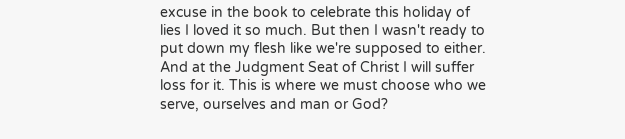excuse in the book to celebrate this holiday of lies I loved it so much. But then I wasn't ready to put down my flesh like we're supposed to either. And at the Judgment Seat of Christ I will suffer loss for it. This is where we must choose who we serve, ourselves and man or God?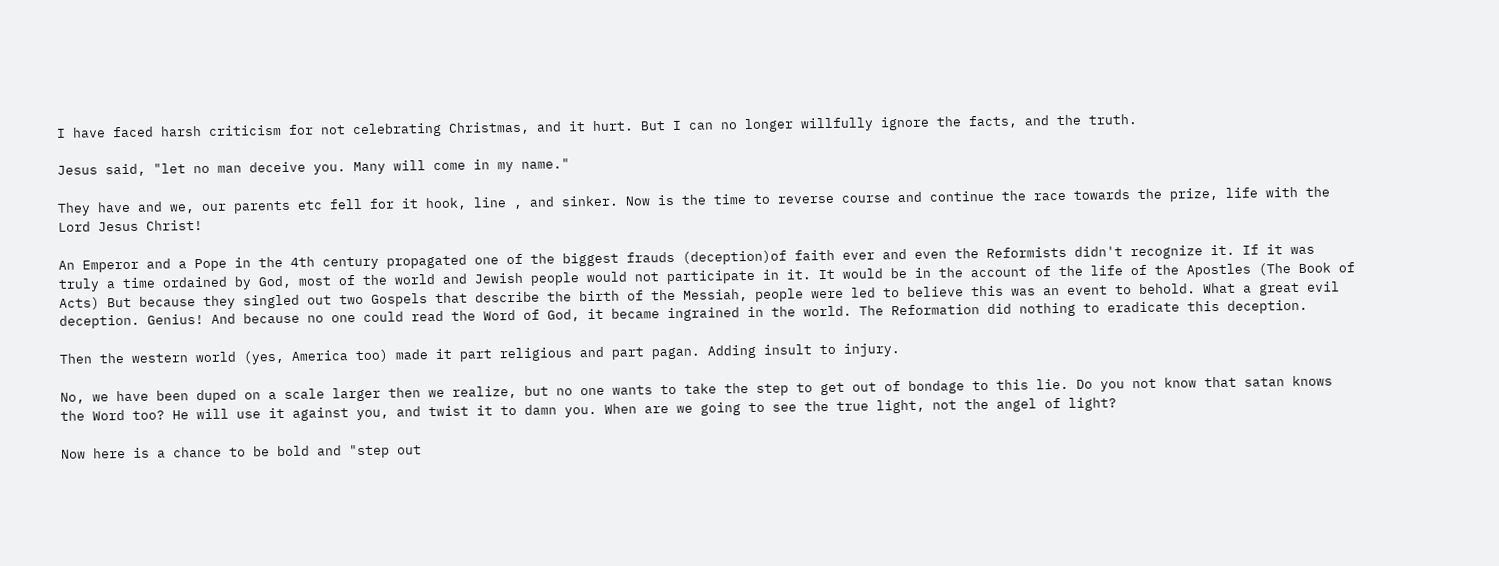I have faced harsh criticism for not celebrating Christmas, and it hurt. But I can no longer willfully ignore the facts, and the truth.

Jesus said, "let no man deceive you. Many will come in my name."

They have and we, our parents etc fell for it hook, line , and sinker. Now is the time to reverse course and continue the race towards the prize, life with the Lord Jesus Christ!

An Emperor and a Pope in the 4th century propagated one of the biggest frauds (deception)of faith ever and even the Reformists didn't recognize it. If it was truly a time ordained by God, most of the world and Jewish people would not participate in it. It would be in the account of the life of the Apostles (The Book of Acts) But because they singled out two Gospels that describe the birth of the Messiah, people were led to believe this was an event to behold. What a great evil deception. Genius! And because no one could read the Word of God, it became ingrained in the world. The Reformation did nothing to eradicate this deception.

Then the western world (yes, America too) made it part religious and part pagan. Adding insult to injury.

No, we have been duped on a scale larger then we realize, but no one wants to take the step to get out of bondage to this lie. Do you not know that satan knows the Word too? He will use it against you, and twist it to damn you. When are we going to see the true light, not the angel of light?

Now here is a chance to be bold and "step out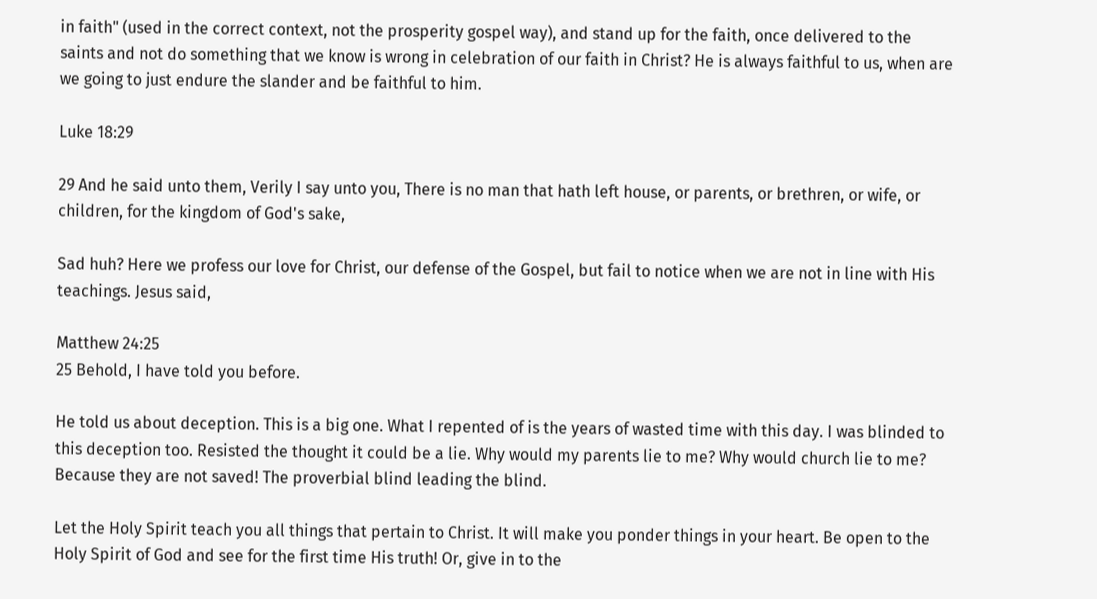in faith" (used in the correct context, not the prosperity gospel way), and stand up for the faith, once delivered to the saints and not do something that we know is wrong in celebration of our faith in Christ? He is always faithful to us, when are we going to just endure the slander and be faithful to him.

Luke 18:29

29 And he said unto them, Verily I say unto you, There is no man that hath left house, or parents, or brethren, or wife, or children, for the kingdom of God's sake,

Sad huh? Here we profess our love for Christ, our defense of the Gospel, but fail to notice when we are not in line with His teachings. Jesus said,

Matthew 24:25
25 Behold, I have told you before.

He told us about deception. This is a big one. What I repented of is the years of wasted time with this day. I was blinded to this deception too. Resisted the thought it could be a lie. Why would my parents lie to me? Why would church lie to me? Because they are not saved! The proverbial blind leading the blind.

Let the Holy Spirit teach you all things that pertain to Christ. It will make you ponder things in your heart. Be open to the Holy Spirit of God and see for the first time His truth! Or, give in to the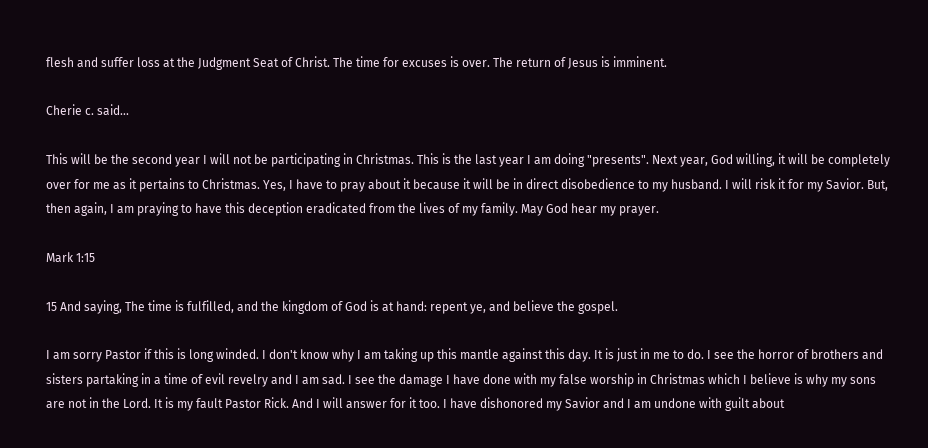flesh and suffer loss at the Judgment Seat of Christ. The time for excuses is over. The return of Jesus is imminent.

Cherie c. said...

This will be the second year I will not be participating in Christmas. This is the last year I am doing "presents". Next year, God willing, it will be completely over for me as it pertains to Christmas. Yes, I have to pray about it because it will be in direct disobedience to my husband. I will risk it for my Savior. But, then again, I am praying to have this deception eradicated from the lives of my family. May God hear my prayer.

Mark 1:15

15 And saying, The time is fulfilled, and the kingdom of God is at hand: repent ye, and believe the gospel.

I am sorry Pastor if this is long winded. I don't know why I am taking up this mantle against this day. It is just in me to do. I see the horror of brothers and sisters partaking in a time of evil revelry and I am sad. I see the damage I have done with my false worship in Christmas which I believe is why my sons are not in the Lord. It is my fault Pastor Rick. And I will answer for it too. I have dishonored my Savior and I am undone with guilt about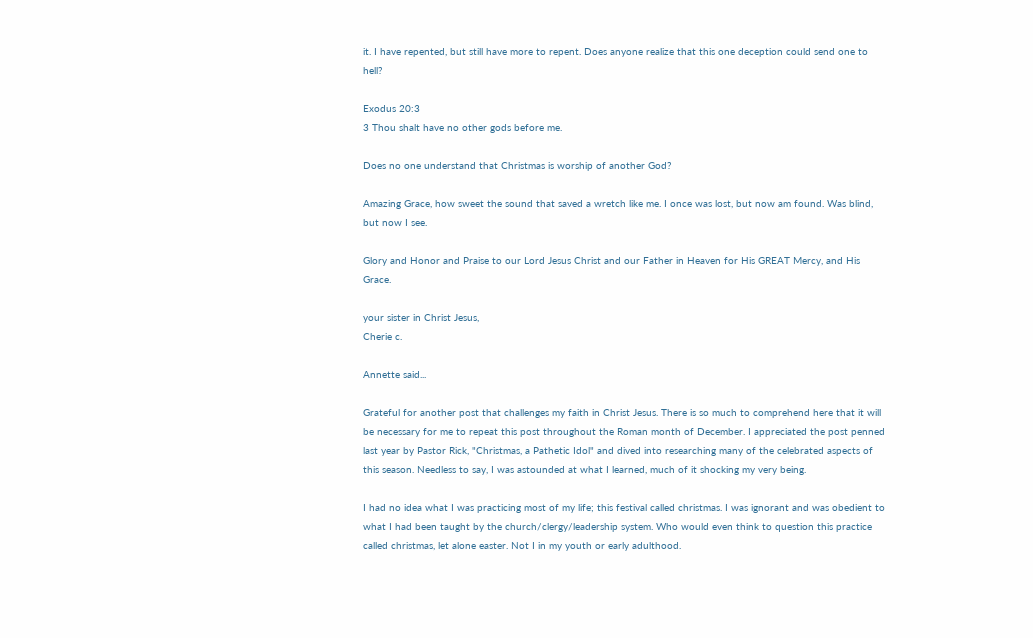it. I have repented, but still have more to repent. Does anyone realize that this one deception could send one to hell?

Exodus 20:3
3 Thou shalt have no other gods before me.

Does no one understand that Christmas is worship of another God?

Amazing Grace, how sweet the sound that saved a wretch like me. I once was lost, but now am found. Was blind, but now I see.

Glory and Honor and Praise to our Lord Jesus Christ and our Father in Heaven for His GREAT Mercy, and His Grace.

your sister in Christ Jesus,
Cherie c.

Annette said...

Grateful for another post that challenges my faith in Christ Jesus. There is so much to comprehend here that it will be necessary for me to repeat this post throughout the Roman month of December. I appreciated the post penned last year by Pastor Rick, "Christmas, a Pathetic Idol" and dived into researching many of the celebrated aspects of this season. Needless to say, I was astounded at what I learned, much of it shocking my very being.

I had no idea what I was practicing most of my life; this festival called christmas. I was ignorant and was obedient to what I had been taught by the church/clergy/leadership system. Who would even think to question this practice called christmas, let alone easter. Not I in my youth or early adulthood.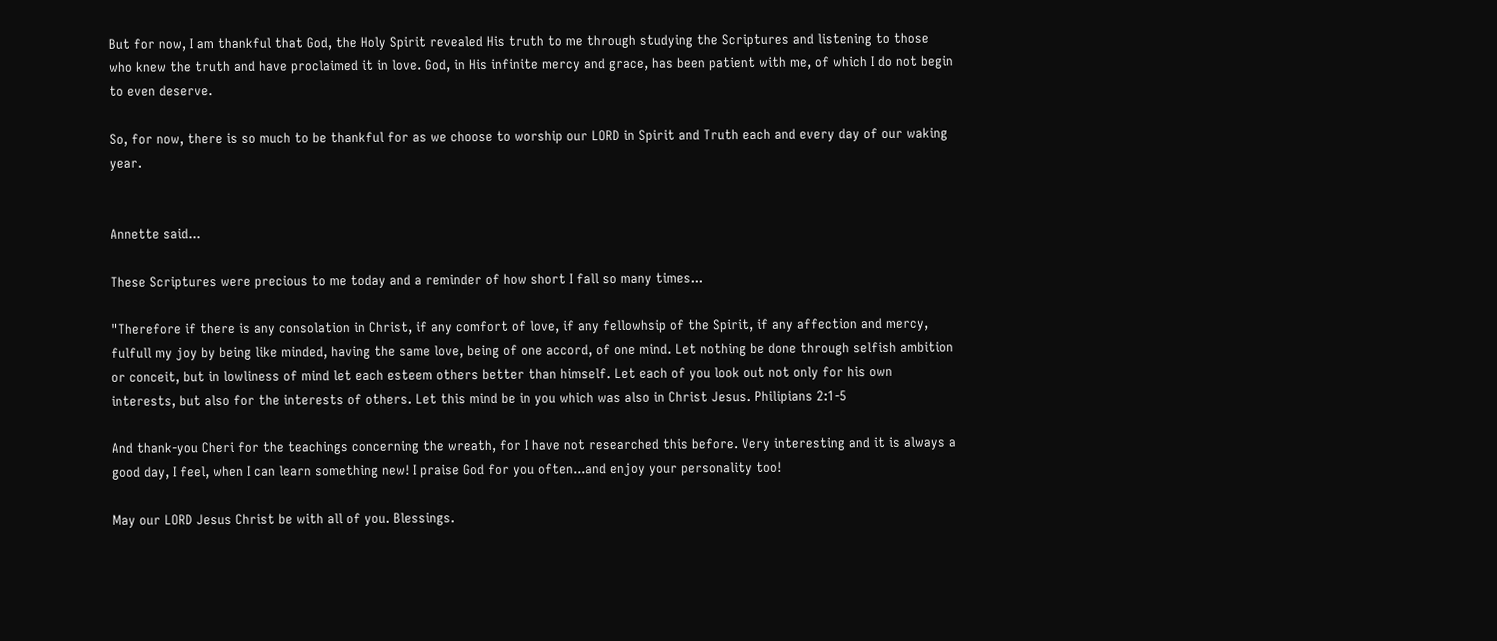But for now, I am thankful that God, the Holy Spirit revealed His truth to me through studying the Scriptures and listening to those who knew the truth and have proclaimed it in love. God, in His infinite mercy and grace, has been patient with me, of which I do not begin to even deserve.

So, for now, there is so much to be thankful for as we choose to worship our LORD in Spirit and Truth each and every day of our waking year.


Annette said...

These Scriptures were precious to me today and a reminder of how short I fall so many times...

"Therefore if there is any consolation in Christ, if any comfort of love, if any fellowhsip of the Spirit, if any affection and mercy, fulfull my joy by being like minded, having the same love, being of one accord, of one mind. Let nothing be done through selfish ambition or conceit, but in lowliness of mind let each esteem others better than himself. Let each of you look out not only for his own interests, but also for the interests of others. Let this mind be in you which was also in Christ Jesus. Philipians 2:1-5

And thank-you Cheri for the teachings concerning the wreath, for I have not researched this before. Very interesting and it is always a good day, I feel, when I can learn something new! I praise God for you often...and enjoy your personality too!

May our LORD Jesus Christ be with all of you. Blessings.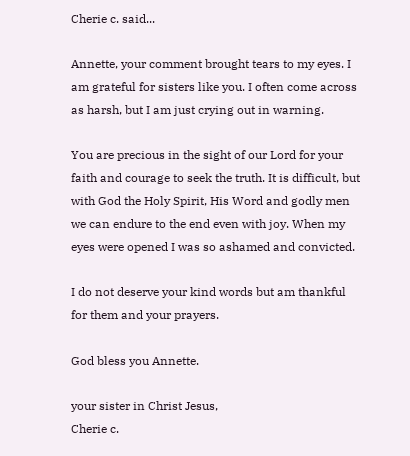Cherie c. said...

Annette, your comment brought tears to my eyes. I am grateful for sisters like you. I often come across as harsh, but I am just crying out in warning.

You are precious in the sight of our Lord for your faith and courage to seek the truth. It is difficult, but with God the Holy Spirit, His Word and godly men we can endure to the end even with joy. When my eyes were opened I was so ashamed and convicted.

I do not deserve your kind words but am thankful for them and your prayers.

God bless you Annette.

your sister in Christ Jesus,
Cherie c.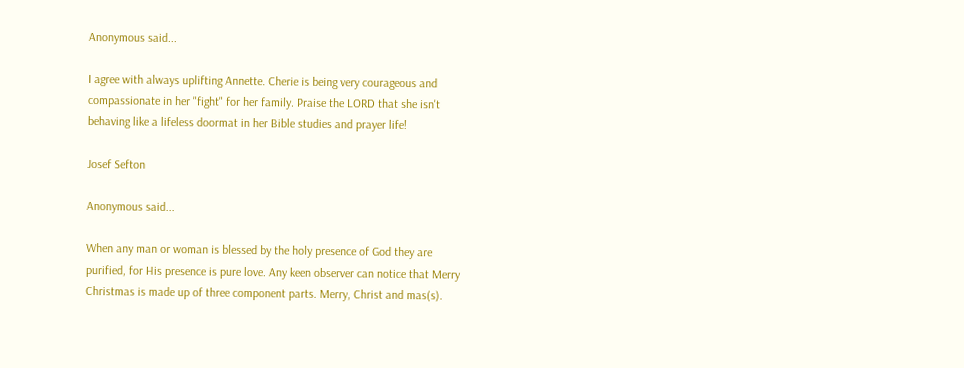Anonymous said...

I agree with always uplifting Annette. Cherie is being very courageous and compassionate in her "fight" for her family. Praise the LORD that she isn't behaving like a lifeless doormat in her Bible studies and prayer life!

Josef Sefton

Anonymous said...

When any man or woman is blessed by the holy presence of God they are purified, for His presence is pure love. Any keen observer can notice that Merry Christmas is made up of three component parts. Merry, Christ and mas(s).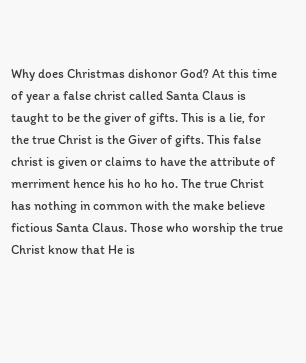Why does Christmas dishonor God? At this time of year a false christ called Santa Claus is taught to be the giver of gifts. This is a lie, for the true Christ is the Giver of gifts. This false christ is given or claims to have the attribute of merriment hence his ho ho ho. The true Christ has nothing in common with the make believe fictious Santa Claus. Those who worship the true Christ know that He is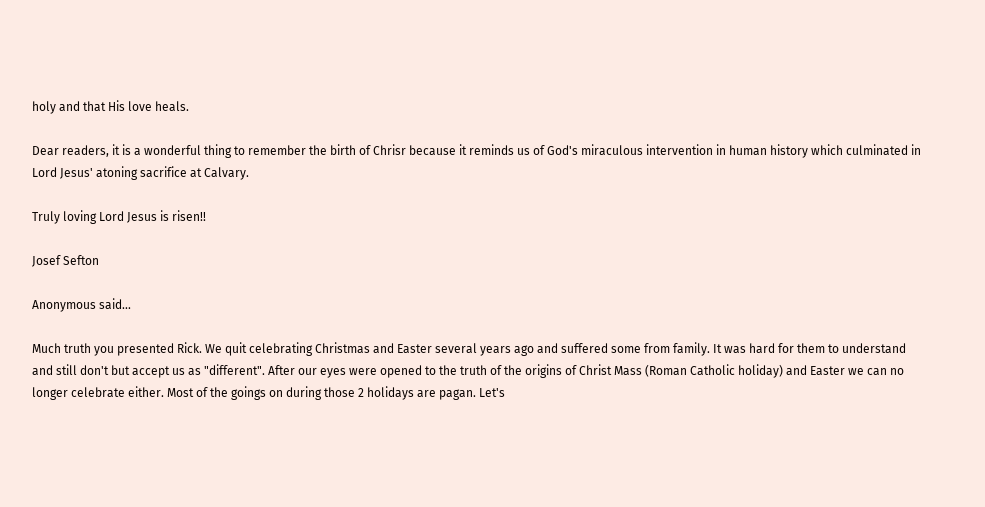holy and that His love heals.

Dear readers, it is a wonderful thing to remember the birth of Chrisr because it reminds us of God's miraculous intervention in human history which culminated in Lord Jesus' atoning sacrifice at Calvary.

Truly loving Lord Jesus is risen!!

Josef Sefton

Anonymous said...

Much truth you presented Rick. We quit celebrating Christmas and Easter several years ago and suffered some from family. It was hard for them to understand and still don't but accept us as "different". After our eyes were opened to the truth of the origins of Christ Mass (Roman Catholic holiday) and Easter we can no longer celebrate either. Most of the goings on during those 2 holidays are pagan. Let's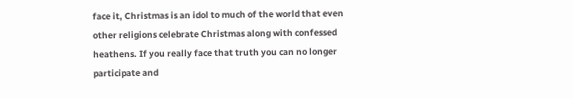face it, Christmas is an idol to much of the world that even other religions celebrate Christmas along with confessed heathens. If you really face that truth you can no longer participate and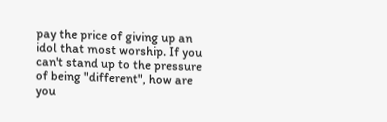pay the price of giving up an idol that most worship. If you can't stand up to the pressure of being "different", how are you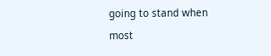going to stand when most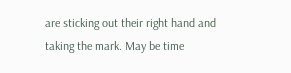are sticking out their right hand and taking the mark. May be time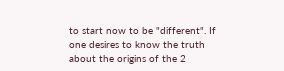to start now to be "different". If one desires to know the truth about the origins of the 2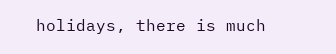holidays, there is much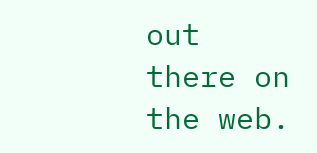out there on the web.